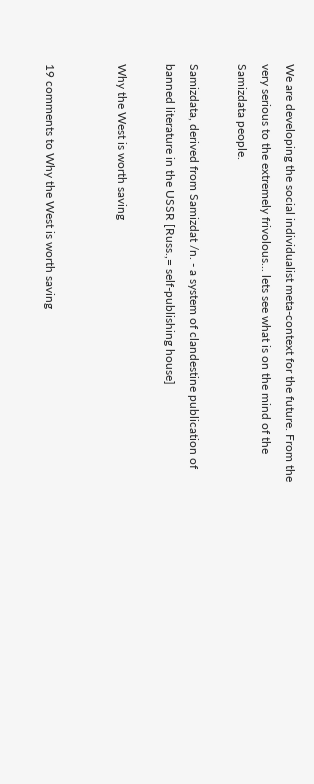We are developing the social individualist meta-context for the future. From the very serious to the extremely frivolous... lets see what is on the mind of the Samizdata people.

Samizdata, derived from Samizdat /n. - a system of clandestine publication of banned literature in the USSR [Russ.,= self-publishing house]

Why the West is worth saving


19 comments to Why the West is worth saving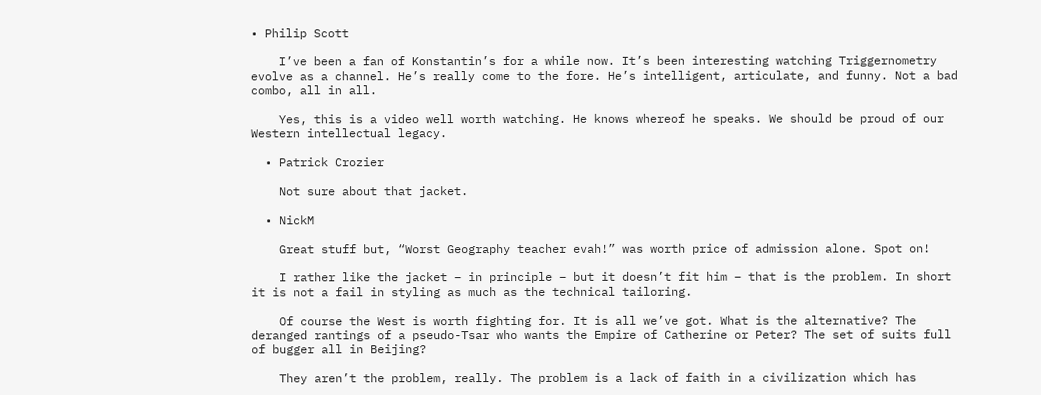• Philip Scott

    I’ve been a fan of Konstantin’s for a while now. It’s been interesting watching Triggernometry evolve as a channel. He’s really come to the fore. He’s intelligent, articulate, and funny. Not a bad combo, all in all.

    Yes, this is a video well worth watching. He knows whereof he speaks. We should be proud of our Western intellectual legacy.

  • Patrick Crozier

    Not sure about that jacket.

  • NickM

    Great stuff but, “Worst Geography teacher evah!” was worth price of admission alone. Spot on!

    I rather like the jacket – in principle – but it doesn’t fit him – that is the problem. In short it is not a fail in styling as much as the technical tailoring.

    Of course the West is worth fighting for. It is all we’ve got. What is the alternative? The deranged rantings of a pseudo-Tsar who wants the Empire of Catherine or Peter? The set of suits full of bugger all in Beijing?

    They aren’t the problem, really. The problem is a lack of faith in a civilization which has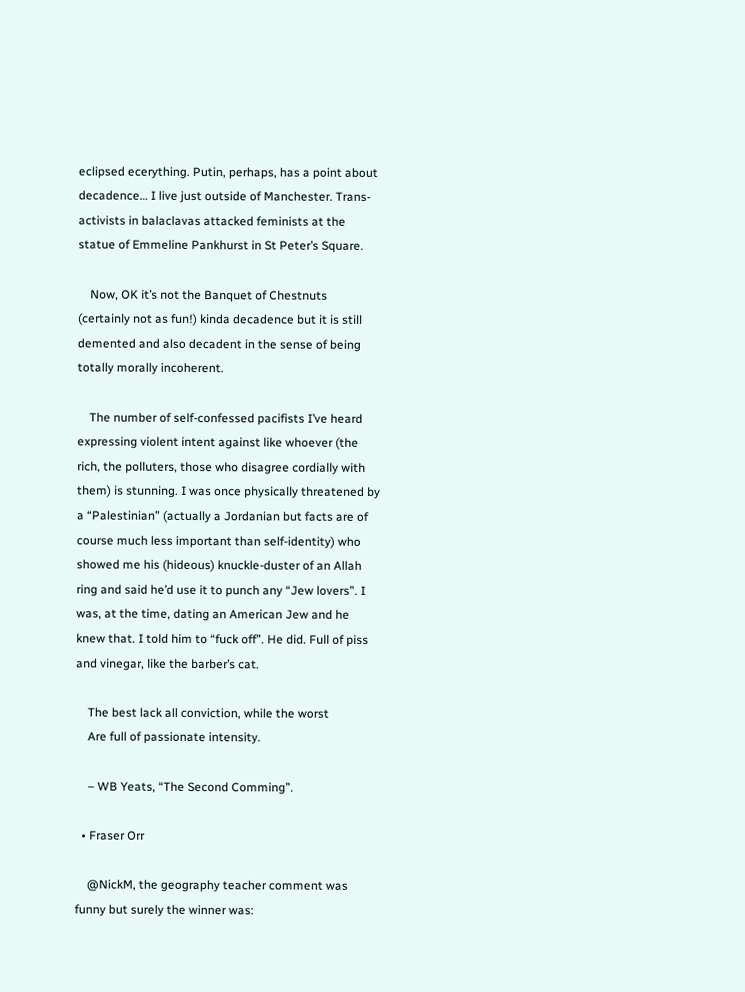eclipsed ecerything. Putin, perhaps, has a point about decadence… I live just outside of Manchester. Trans-activists in balaclavas attacked feminists at the statue of Emmeline Pankhurst in St Peter’s Square.

    Now, OK it’s not the Banquet of Chestnuts (certainly not as fun!) kinda decadence but it is still demented and also decadent in the sense of being totally morally incoherent.

    The number of self-confessed pacifists I’ve heard expressing violent intent against like whoever (the rich, the polluters, those who disagree cordially with them) is stunning. I was once physically threatened by a “Palestinian” (actually a Jordanian but facts are of course much less important than self-identity) who showed me his (hideous) knuckle-duster of an Allah ring and said he’d use it to punch any “Jew lovers”. I was, at the time, dating an American Jew and he knew that. I told him to “fuck off”. He did. Full of piss and vinegar, like the barber’s cat.

    The best lack all conviction, while the worst
    Are full of passionate intensity.

    – WB Yeats, “The Second Comming”.

  • Fraser Orr

    @NickM, the geography teacher comment was funny but surely the winner was: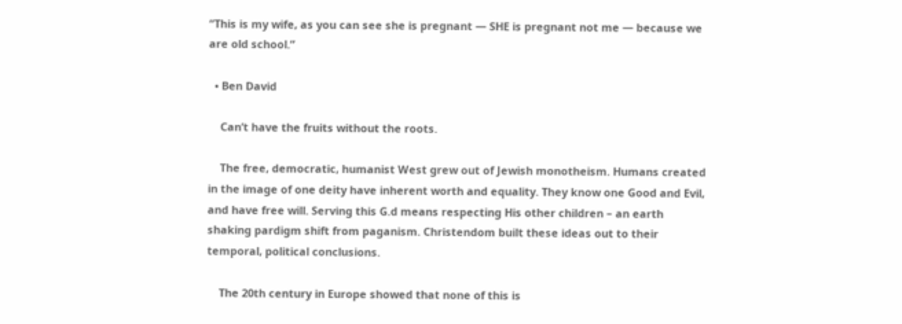“This is my wife, as you can see she is pregnant — SHE is pregnant not me — because we are old school.”

  • Ben David

    Can’t have the fruits without the roots.

    The free, democratic, humanist West grew out of Jewish monotheism. Humans created in the image of one deity have inherent worth and equality. They know one Good and Evil, and have free will. Serving this G.d means respecting His other children – an earth shaking pardigm shift from paganism. Christendom built these ideas out to their temporal, political conclusions.

    The 20th century in Europe showed that none of this is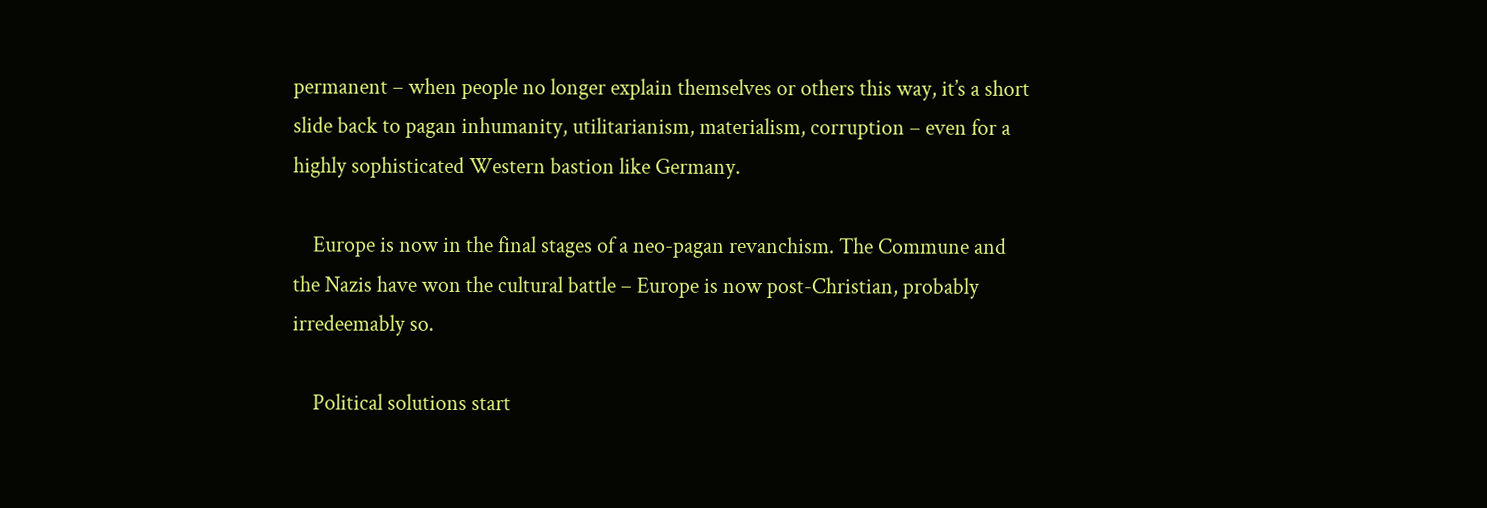permanent – when people no longer explain themselves or others this way, it’s a short slide back to pagan inhumanity, utilitarianism, materialism, corruption – even for a highly sophisticated Western bastion like Germany.

    Europe is now in the final stages of a neo-pagan revanchism. The Commune and the Nazis have won the cultural battle – Europe is now post-Christian, probably irredeemably so.

    Political solutions start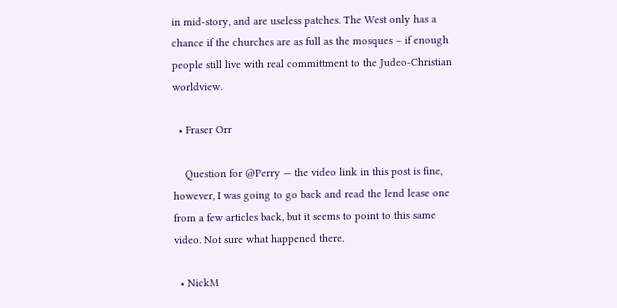in mid-story, and are useless patches. The West only has a chance if the churches are as full as the mosques – if enough people still live with real committment to the Judeo-Christian worldview.

  • Fraser Orr

    Question for @Perry — the video link in this post is fine, however, I was going to go back and read the lend lease one from a few articles back, but it seems to point to this same video. Not sure what happened there.

  • NickM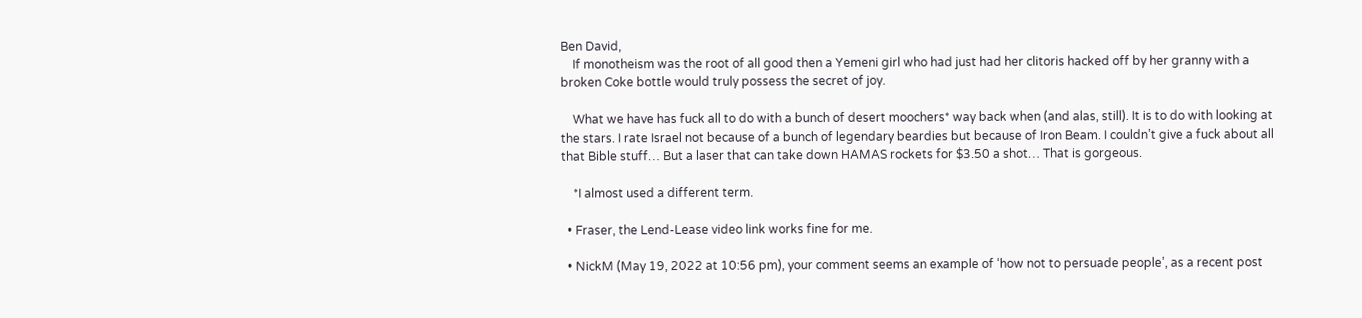Ben David,
    If monotheism was the root of all good then a Yemeni girl who had just had her clitoris hacked off by her granny with a broken Coke bottle would truly possess the secret of joy.

    What we have has fuck all to do with a bunch of desert moochers* way back when (and alas, still). It is to do with looking at the stars. I rate Israel not because of a bunch of legendary beardies but because of Iron Beam. I couldn’t give a fuck about all that Bible stuff… But a laser that can take down HAMAS rockets for $3.50 a shot… That is gorgeous.

    *I almost used a different term.

  • Fraser, the Lend-Lease video link works fine for me.

  • NickM (May 19, 2022 at 10:56 pm), your comment seems an example of ‘how not to persuade people’, as a recent post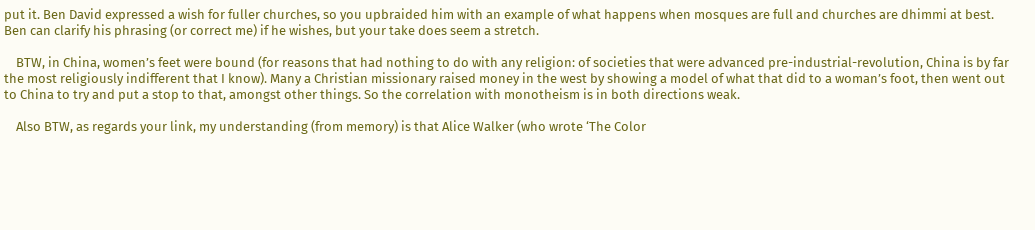put it. Ben David expressed a wish for fuller churches, so you upbraided him with an example of what happens when mosques are full and churches are dhimmi at best. Ben can clarify his phrasing (or correct me) if he wishes, but your take does seem a stretch.

    BTW, in China, women’s feet were bound (for reasons that had nothing to do with any religion: of societies that were advanced pre-industrial-revolution, China is by far the most religiously indifferent that I know). Many a Christian missionary raised money in the west by showing a model of what that did to a woman’s foot, then went out to China to try and put a stop to that, amongst other things. So the correlation with monotheism is in both directions weak.

    Also BTW, as regards your link, my understanding (from memory) is that Alice Walker (who wrote ‘The Color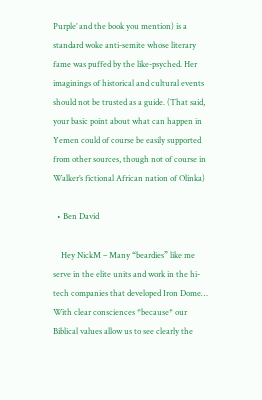Purple’ and the book you mention) is a standard woke anti-semite whose literary fame was puffed by the like-psyched. Her imaginings of historical and cultural events should not be trusted as a guide. (That said, your basic point about what can happen in Yemen could of course be easily supported from other sources, though not of course in Walker’s fictional African nation of Olinka)

  • Ben David

    Hey NickM – Many “beardies” like me serve in the elite units and work in the hi-tech companies that developed Iron Dome… With clear consciences *because* our Biblical values allow us to see clearly the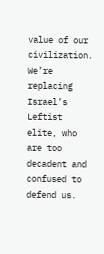value of our civilization. We’re replacing Israel’s Leftist elite, who are too decadent and confused to defend us.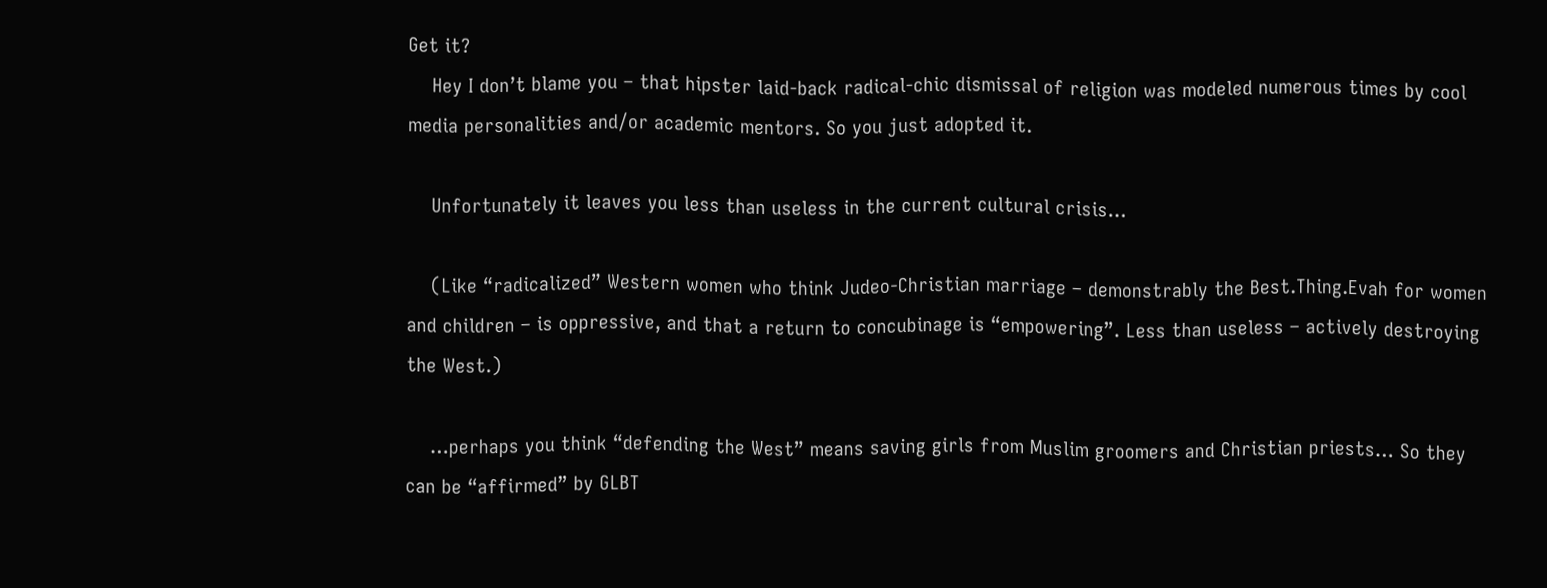Get it?
    Hey I don’t blame you – that hipster laid-back radical-chic dismissal of religion was modeled numerous times by cool media personalities and/or academic mentors. So you just adopted it.

    Unfortunately it leaves you less than useless in the current cultural crisis…

    (Like “radicalized” Western women who think Judeo-Christian marriage – demonstrably the Best.Thing.Evah for women and children – is oppressive, and that a return to concubinage is “empowering”. Less than useless – actively destroying the West.)

    …perhaps you think “defending the West” means saving girls from Muslim groomers and Christian priests… So they can be “affirmed” by GLBT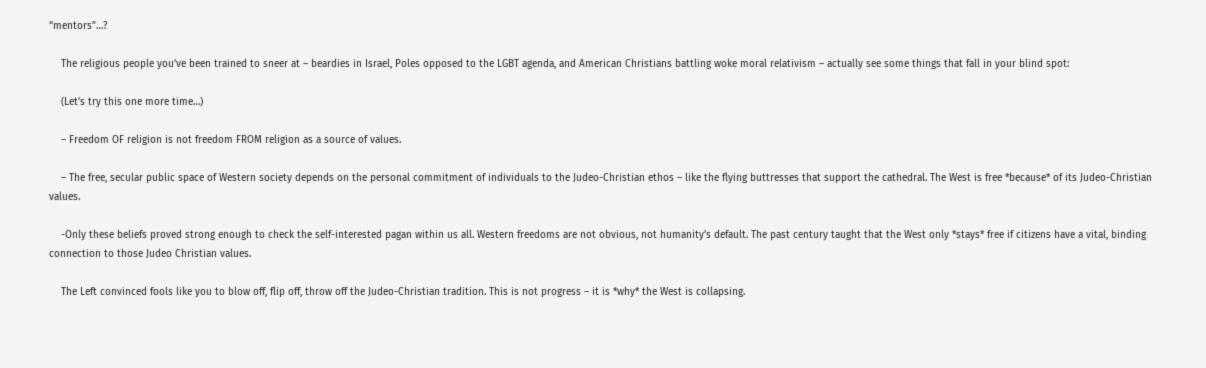“mentors”…?

    The religious people you’ve been trained to sneer at – beardies in Israel, Poles opposed to the LGBT agenda, and American Christians battling woke moral relativism – actually see some things that fall in your blind spot:

    (Let’s try this one more time…)

    – Freedom OF religion is not freedom FROM religion as a source of values.

    – The free, secular public space of Western society depends on the personal commitment of individuals to the Judeo-Christian ethos – like the flying buttresses that support the cathedral. The West is free *because* of its Judeo-Christian values.

    -Only these beliefs proved strong enough to check the self-interested pagan within us all. Western freedoms are not obvious, not humanity’s default. The past century taught that the West only *stays* free if citizens have a vital, binding connection to those Judeo Christian values.

    The Left convinced fools like you to blow off, flip off, throw off the Judeo-Christian tradition. This is not progress – it is *why* the West is collapsing.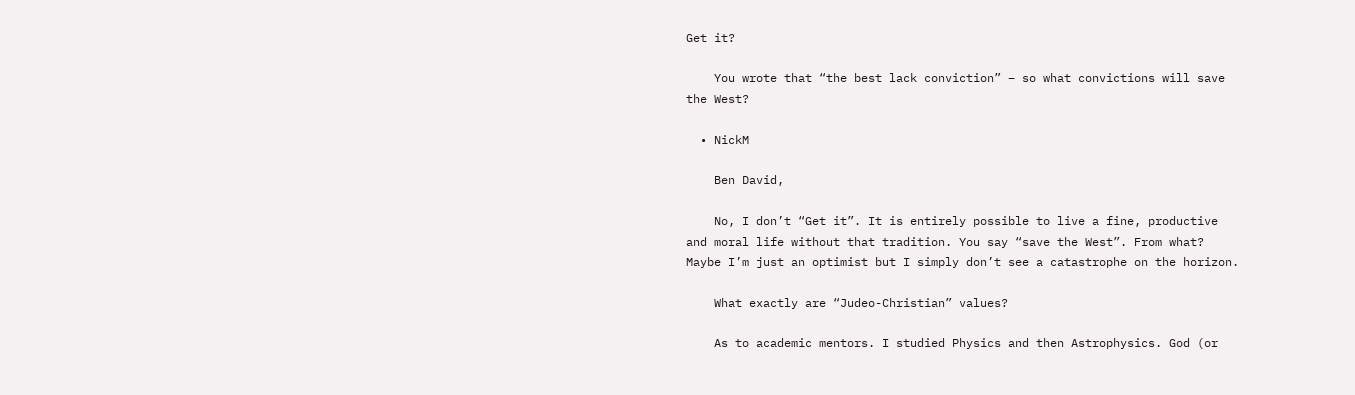Get it?

    You wrote that “the best lack conviction” – so what convictions will save the West?

  • NickM

    Ben David,

    No, I don’t “Get it”. It is entirely possible to live a fine, productive and moral life without that tradition. You say “save the West”. From what? Maybe I’m just an optimist but I simply don’t see a catastrophe on the horizon.

    What exactly are “Judeo-Christian” values?

    As to academic mentors. I studied Physics and then Astrophysics. God (or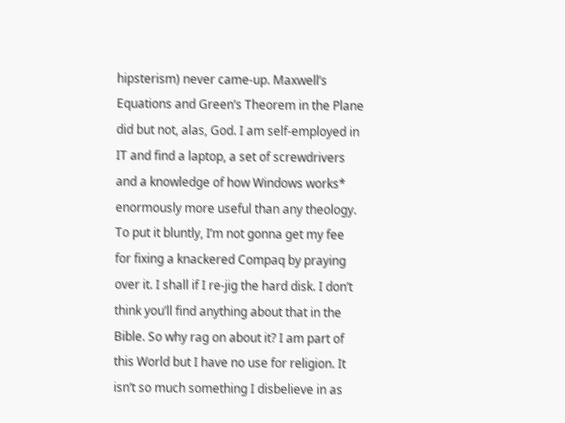hipsterism) never came-up. Maxwell’s Equations and Green’s Theorem in the Plane did but not, alas, God. I am self-employed in IT and find a laptop, a set of screwdrivers and a knowledge of how Windows works* enormously more useful than any theology. To put it bluntly, I’m not gonna get my fee for fixing a knackered Compaq by praying over it. I shall if I re-jig the hard disk. I don’t think you’ll find anything about that in the Bible. So why rag on about it? I am part of this World but I have no use for religion. It isn’t so much something I disbelieve in as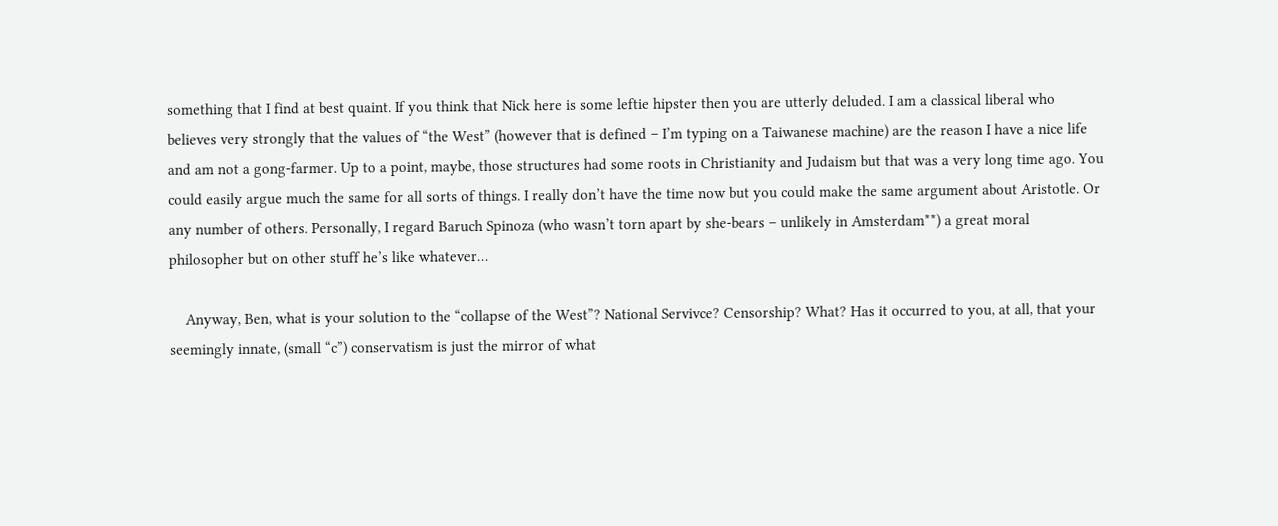something that I find at best quaint. If you think that Nick here is some leftie hipster then you are utterly deluded. I am a classical liberal who believes very strongly that the values of “the West” (however that is defined – I’m typing on a Taiwanese machine) are the reason I have a nice life and am not a gong-farmer. Up to a point, maybe, those structures had some roots in Christianity and Judaism but that was a very long time ago. You could easily argue much the same for all sorts of things. I really don’t have the time now but you could make the same argument about Aristotle. Or any number of others. Personally, I regard Baruch Spinoza (who wasn’t torn apart by she-bears – unlikely in Amsterdam**) a great moral philosopher but on other stuff he’s like whatever…

    Anyway, Ben, what is your solution to the “collapse of the West”? National Servivce? Censorship? What? Has it occurred to you, at all, that your seemingly innate, (small “c”) conservatism is just the mirror of what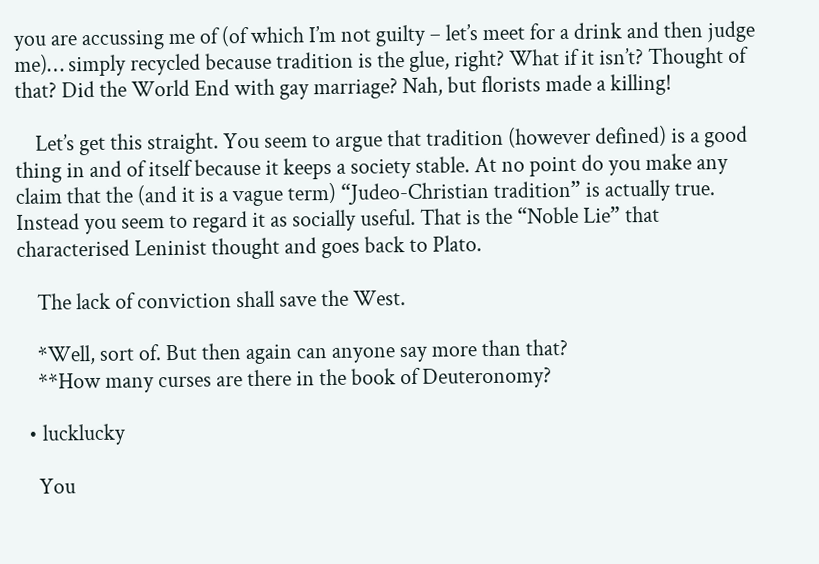you are accussing me of (of which I’m not guilty – let’s meet for a drink and then judge me)… simply recycled because tradition is the glue, right? What if it isn’t? Thought of that? Did the World End with gay marriage? Nah, but florists made a killing!

    Let’s get this straight. You seem to argue that tradition (however defined) is a good thing in and of itself because it keeps a society stable. At no point do you make any claim that the (and it is a vague term) “Judeo-Christian tradition” is actually true. Instead you seem to regard it as socially useful. That is the “Noble Lie” that characterised Leninist thought and goes back to Plato.

    The lack of conviction shall save the West.

    *Well, sort of. But then again can anyone say more than that?
    **How many curses are there in the book of Deuteronomy?

  • lucklucky

    You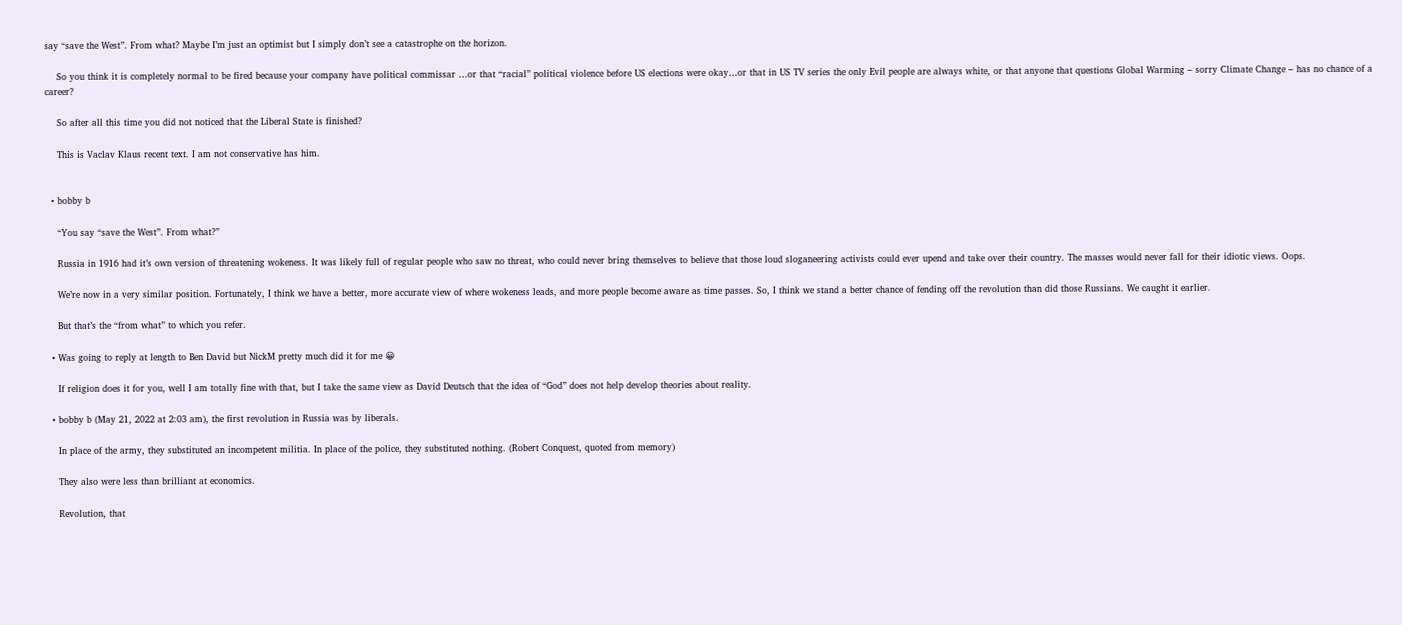say “save the West”. From what? Maybe I’m just an optimist but I simply don’t see a catastrophe on the horizon.

    So you think it is completely normal to be fired because your company have political commissar …or that “racial” political violence before US elections were okay…or that in US TV series the only Evil people are always white, or that anyone that questions Global Warming – sorry Climate Change – has no chance of a career?

    So after all this time you did not noticed that the Liberal State is finished?

    This is Vaclav Klaus recent text. I am not conservative has him.


  • bobby b

    “You say “save the West”. From what?”

    Russia in 1916 had it’s own version of threatening wokeness. It was likely full of regular people who saw no threat, who could never bring themselves to believe that those loud sloganeering activists could ever upend and take over their country. The masses would never fall for their idiotic views. Oops.

    We’re now in a very similar position. Fortunately, I think we have a better, more accurate view of where wokeness leads, and more people become aware as time passes. So, I think we stand a better chance of fending off the revolution than did those Russians. We caught it earlier.

    But that’s the “from what” to which you refer.

  • Was going to reply at length to Ben David but NickM pretty much did it for me 😀

    If religion does it for you, well I am totally fine with that, but I take the same view as David Deutsch that the idea of “God” does not help develop theories about reality.

  • bobby b (May 21, 2022 at 2:03 am), the first revolution in Russia was by liberals.

    In place of the army, they substituted an incompetent militia. In place of the police, they substituted nothing. (Robert Conquest, quoted from memory)

    They also were less than brilliant at economics.

    Revolution, that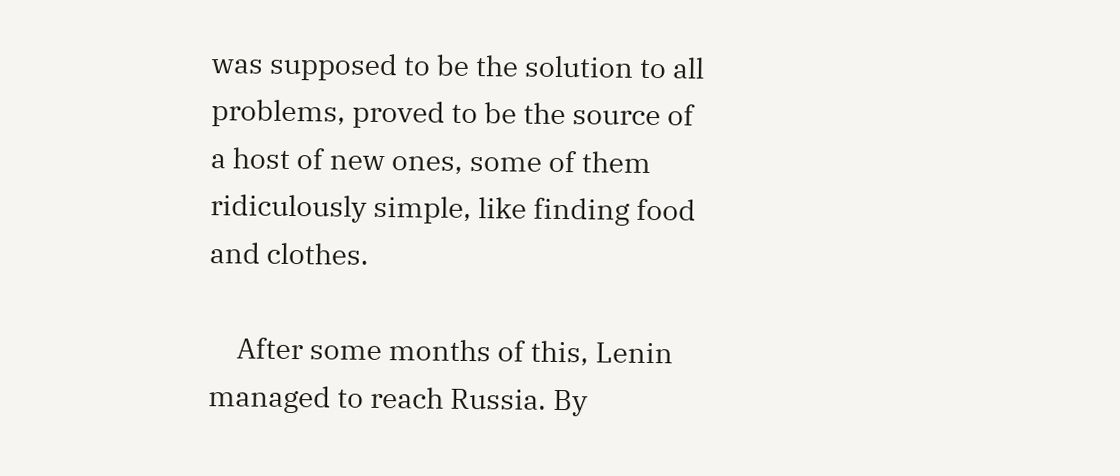was supposed to be the solution to all problems, proved to be the source of a host of new ones, some of them ridiculously simple, like finding food and clothes.

    After some months of this, Lenin managed to reach Russia. By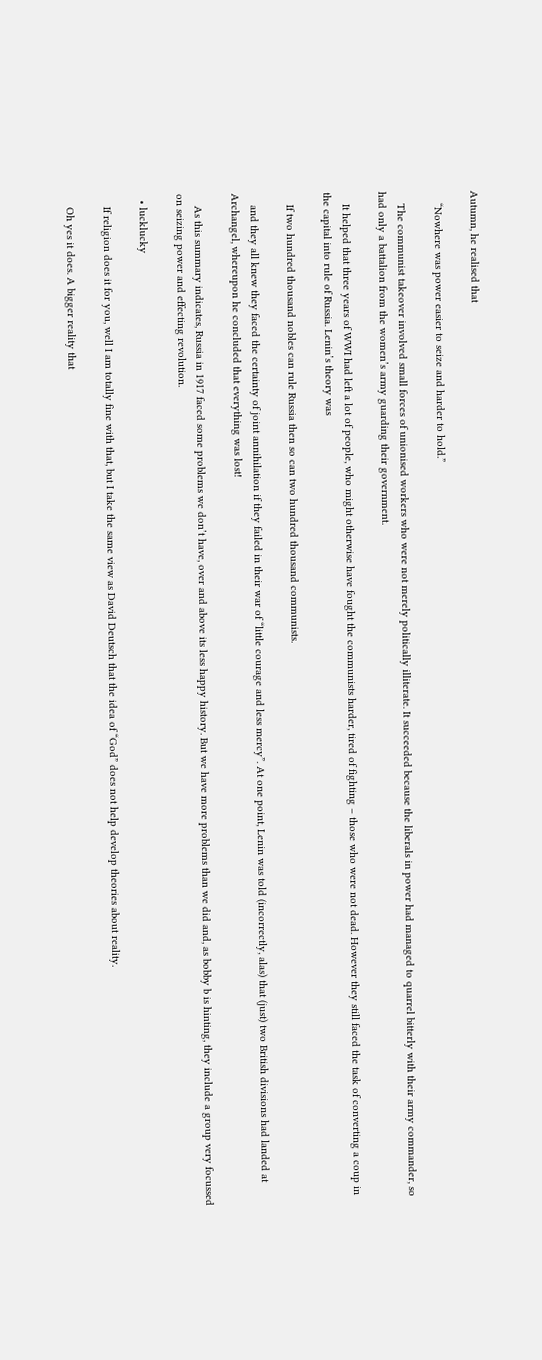Autumn, he realised that

    “Nowhere was power easier to seize and harder to hold.”

    The communist takeover involved small forces of unionised workers who were not merely politically illiterate. It succeeded because the liberals in power had managed to quarrel bitterly with their army commander, so had only a battalion from the women’s army guarding their government.

    It helped that three years of WWI had left a lot of people, who might otherwise have fought the communists harder, tired of fighting – those who were not dead. However they still faced the task of converting a coup in the capital into rule of Russia. Lenin’s theory was

    If two hundred thousand nobles can rule Russia then so can two hundred thousand communists.

    and they all knew they faced the certainty of joint annihilation if they failed in their war of “little courage and less mercy”. At one point, Lenin was told (incorrectly, alas) that (just) two British divisions had landed at Archangel, whereupon he concluded that everything was lost!

    As this summary indicates, Russia in 1917 faced some problems we don’t have, over and above its less happy history. But we have more problems than we did and, as bobby b is hinting, they include a group very focussed on seizing power and effecting revolution.

  • lucklucky

    If religion does it for you, well I am totally fine with that, but I take the same view as David Deutsch that the idea of “God” does not help develop theories about reality.

    Oh yes it does. A bigger reality that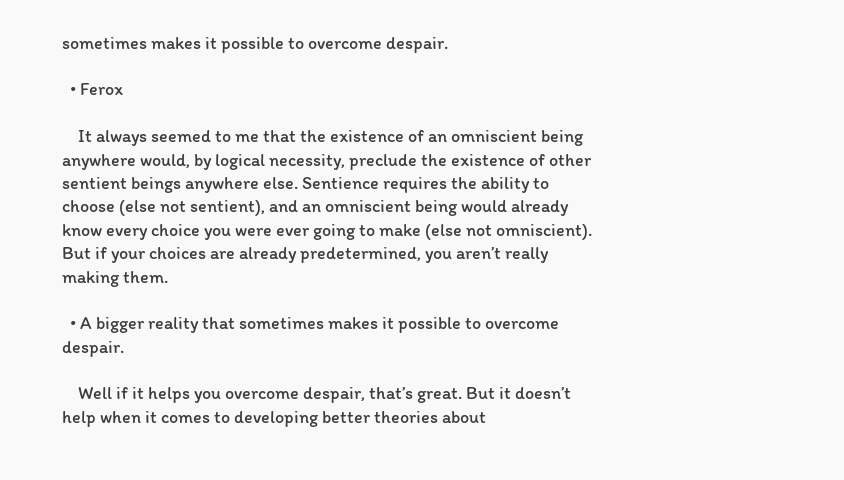sometimes makes it possible to overcome despair.

  • Ferox

    It always seemed to me that the existence of an omniscient being anywhere would, by logical necessity, preclude the existence of other sentient beings anywhere else. Sentience requires the ability to choose (else not sentient), and an omniscient being would already know every choice you were ever going to make (else not omniscient). But if your choices are already predetermined, you aren’t really making them.

  • A bigger reality that sometimes makes it possible to overcome despair.

    Well if it helps you overcome despair, that’s great. But it doesn’t help when it comes to developing better theories about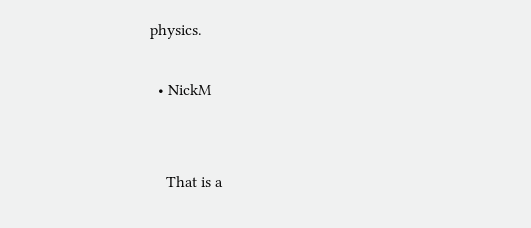physics.

  • NickM


    That is a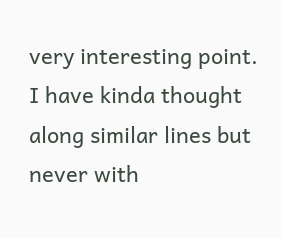very interesting point. I have kinda thought along similar lines but never with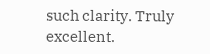such clarity. Truly excellent.